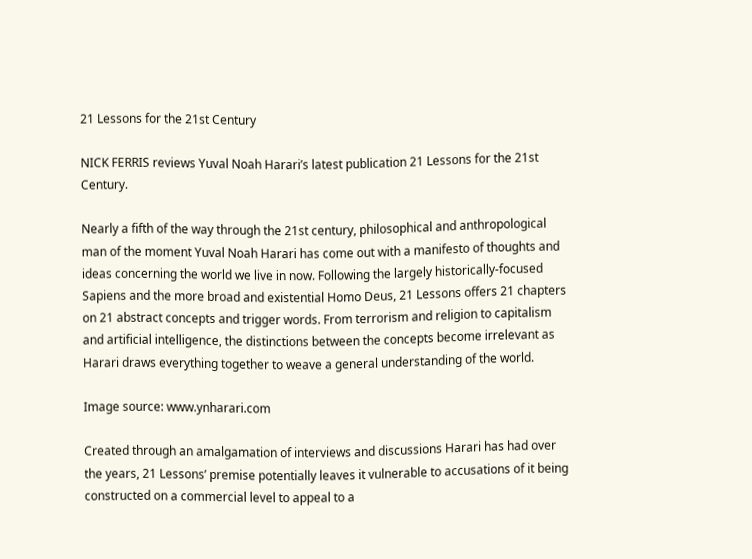21 Lessons for the 21st Century

NICK FERRIS reviews Yuval Noah Harari’s latest publication 21 Lessons for the 21st Century.

Nearly a fifth of the way through the 21st century, philosophical and anthropological man of the moment Yuval Noah Harari has come out with a manifesto of thoughts and ideas concerning the world we live in now. Following the largely historically-focused Sapiens and the more broad and existential Homo Deus, 21 Lessons offers 21 chapters on 21 abstract concepts and trigger words. From terrorism and religion to capitalism and artificial intelligence, the distinctions between the concepts become irrelevant as Harari draws everything together to weave a general understanding of the world.

Image source: www.ynharari.com

Created through an amalgamation of interviews and discussions Harari has had over the years, 21 Lessons’ premise potentially leaves it vulnerable to accusations of it being constructed on a commercial level to appeal to a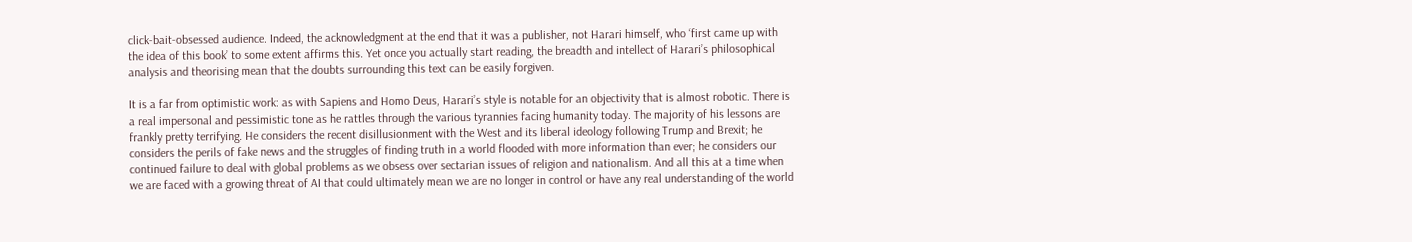click-bait-obsessed audience. Indeed, the acknowledgment at the end that it was a publisher, not Harari himself, who ‘first came up with the idea of this book’ to some extent affirms this. Yet once you actually start reading, the breadth and intellect of Harari’s philosophical analysis and theorising mean that the doubts surrounding this text can be easily forgiven.

It is a far from optimistic work: as with Sapiens and Homo Deus, Harari’s style is notable for an objectivity that is almost robotic. There is a real impersonal and pessimistic tone as he rattles through the various tyrannies facing humanity today. The majority of his lessons are frankly pretty terrifying. He considers the recent disillusionment with the West and its liberal ideology following Trump and Brexit; he considers the perils of fake news and the struggles of finding truth in a world flooded with more information than ever; he considers our continued failure to deal with global problems as we obsess over sectarian issues of religion and nationalism. And all this at a time when we are faced with a growing threat of AI that could ultimately mean we are no longer in control or have any real understanding of the world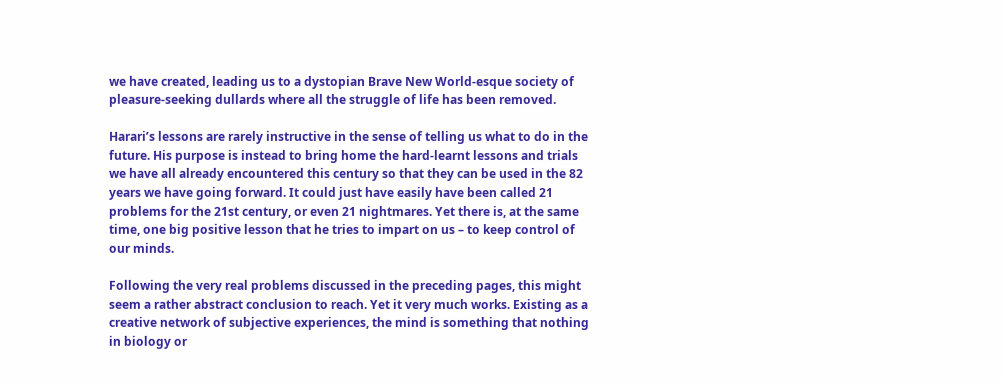we have created, leading us to a dystopian Brave New World-esque society of pleasure-seeking dullards where all the struggle of life has been removed.

Harari’s lessons are rarely instructive in the sense of telling us what to do in the future. His purpose is instead to bring home the hard-learnt lessons and trials we have all already encountered this century so that they can be used in the 82 years we have going forward. It could just have easily have been called 21 problems for the 21st century, or even 21 nightmares. Yet there is, at the same time, one big positive lesson that he tries to impart on us – to keep control of our minds.

Following the very real problems discussed in the preceding pages, this might seem a rather abstract conclusion to reach. Yet it very much works. Existing as a creative network of subjective experiences, the mind is something that nothing in biology or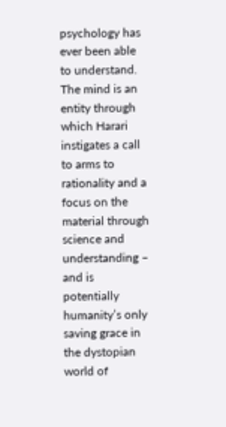psychology has ever been able to understand. The mind is an entity through which Harari instigates a call to arms to rationality and a focus on the material through science and understanding – and is potentially humanity’s only saving grace in the dystopian world of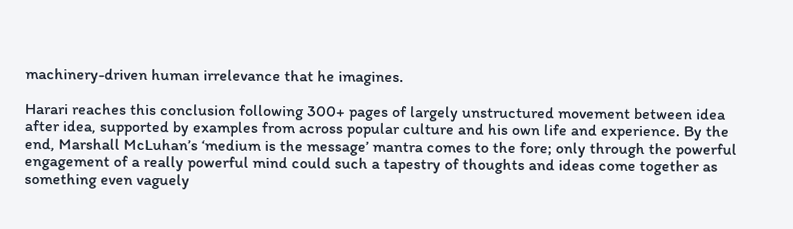machinery-driven human irrelevance that he imagines.

Harari reaches this conclusion following 300+ pages of largely unstructured movement between idea after idea, supported by examples from across popular culture and his own life and experience. By the end, Marshall McLuhan’s ‘medium is the message’ mantra comes to the fore; only through the powerful engagement of a really powerful mind could such a tapestry of thoughts and ideas come together as something even vaguely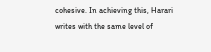cohesive. In achieving this, Harari writes with the same level of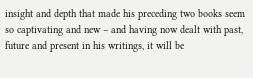insight and depth that made his preceding two books seem so captivating and new – and having now dealt with past, future and present in his writings, it will be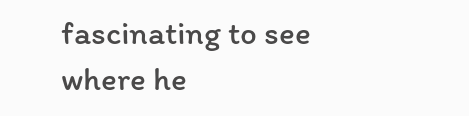fascinating to see where he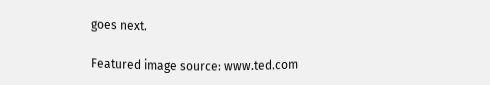goes next.

Featured image source: www.ted.com